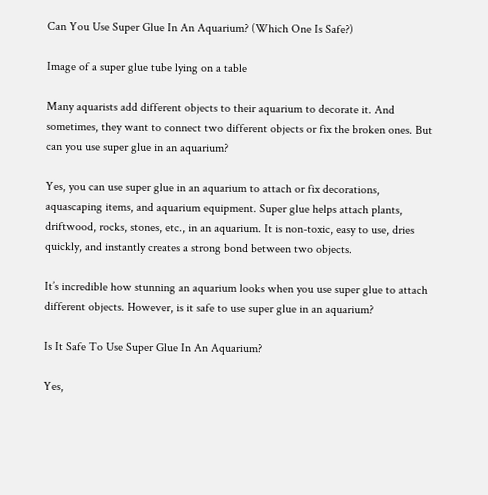Can You Use Super Glue In An Aquarium? (Which One Is Safe?)

Image of a super glue tube lying on a table

Many aquarists add different objects to their aquarium to decorate it. And sometimes, they want to connect two different objects or fix the broken ones. But can you use super glue in an aquarium?

Yes, you can use super glue in an aquarium to attach or fix decorations, aquascaping items, and aquarium equipment. Super glue helps attach plants, driftwood, rocks, stones, etc., in an aquarium. It is non-toxic, easy to use, dries quickly, and instantly creates a strong bond between two objects.

It’s incredible how stunning an aquarium looks when you use super glue to attach different objects. However, is it safe to use super glue in an aquarium?

Is It Safe To Use Super Glue In An Aquarium?

Yes,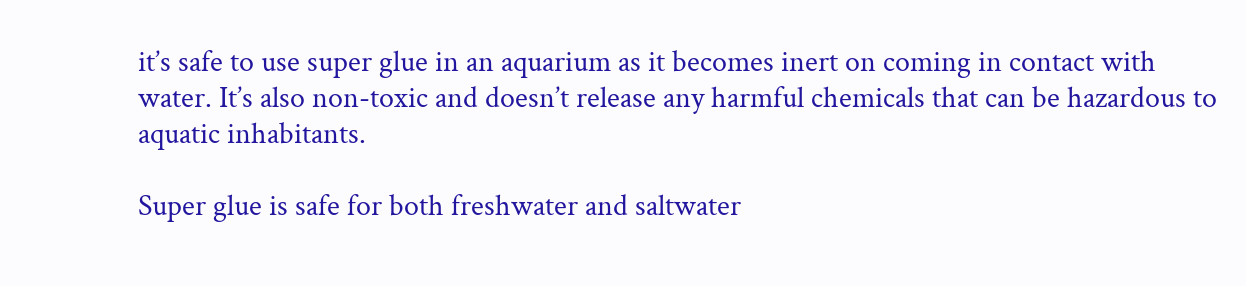it’s safe to use super glue in an aquarium as it becomes inert on coming in contact with water. It’s also non-toxic and doesn’t release any harmful chemicals that can be hazardous to aquatic inhabitants.

Super glue is safe for both freshwater and saltwater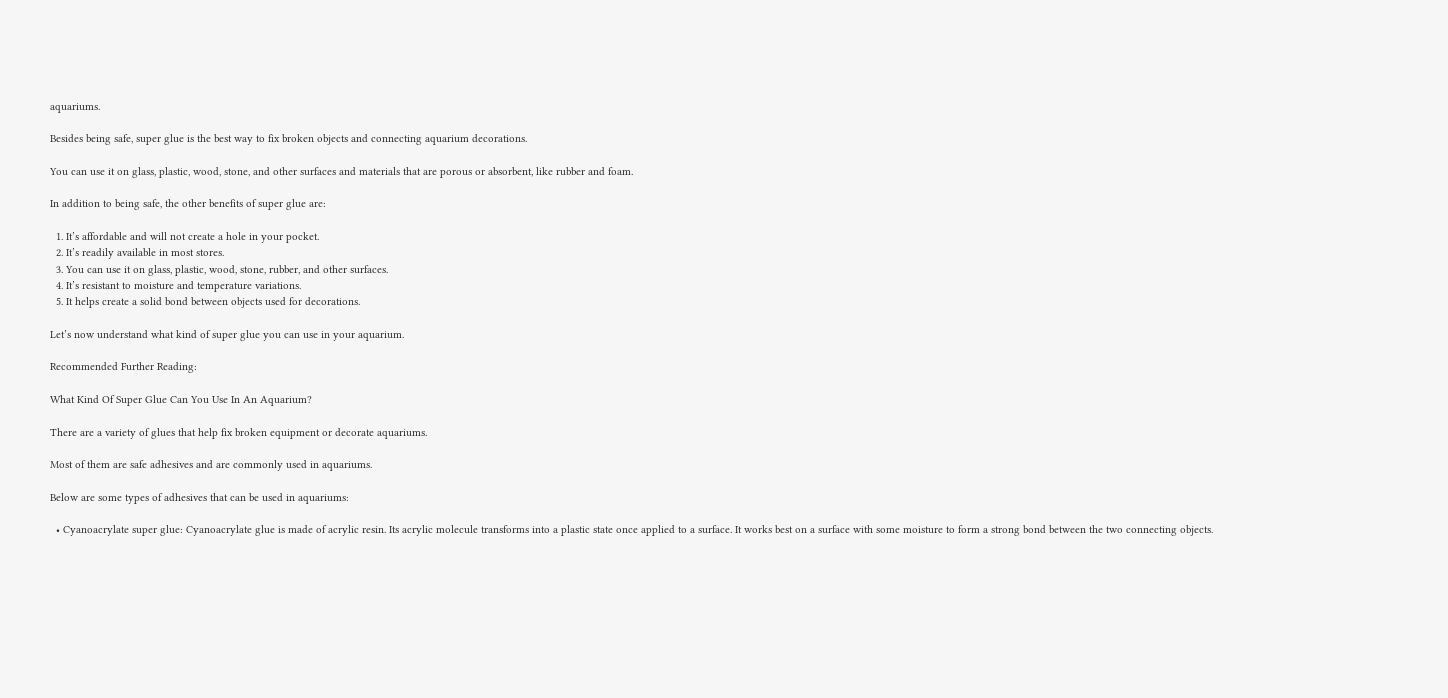aquariums.

Besides being safe, super glue is the best way to fix broken objects and connecting aquarium decorations.

You can use it on glass, plastic, wood, stone, and other surfaces and materials that are porous or absorbent, like rubber and foam.

In addition to being safe, the other benefits of super glue are:

  1. It’s affordable and will not create a hole in your pocket.
  2. It’s readily available in most stores.
  3. You can use it on glass, plastic, wood, stone, rubber, and other surfaces.
  4. It’s resistant to moisture and temperature variations.
  5. It helps create a solid bond between objects used for decorations.

Let’s now understand what kind of super glue you can use in your aquarium.

Recommended Further Reading:

What Kind Of Super Glue Can You Use In An Aquarium?

There are a variety of glues that help fix broken equipment or decorate aquariums.

Most of them are safe adhesives and are commonly used in aquariums.

Below are some types of adhesives that can be used in aquariums:

  • Cyanoacrylate super glue: Cyanoacrylate glue is made of acrylic resin. Its acrylic molecule transforms into a plastic state once applied to a surface. It works best on a surface with some moisture to form a strong bond between the two connecting objects.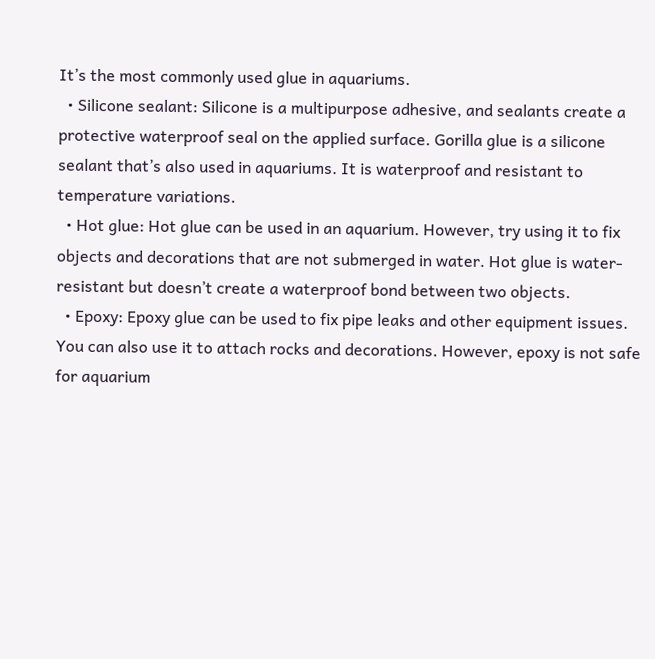It’s the most commonly used glue in aquariums.
  • Silicone sealant: Silicone is a multipurpose adhesive, and sealants create a protective waterproof seal on the applied surface. Gorilla glue is a silicone sealant that’s also used in aquariums. It is waterproof and resistant to temperature variations.
  • Hot glue: Hot glue can be used in an aquarium. However, try using it to fix objects and decorations that are not submerged in water. Hot glue is water-resistant but doesn’t create a waterproof bond between two objects.
  • Epoxy: Epoxy glue can be used to fix pipe leaks and other equipment issues. You can also use it to attach rocks and decorations. However, epoxy is not safe for aquarium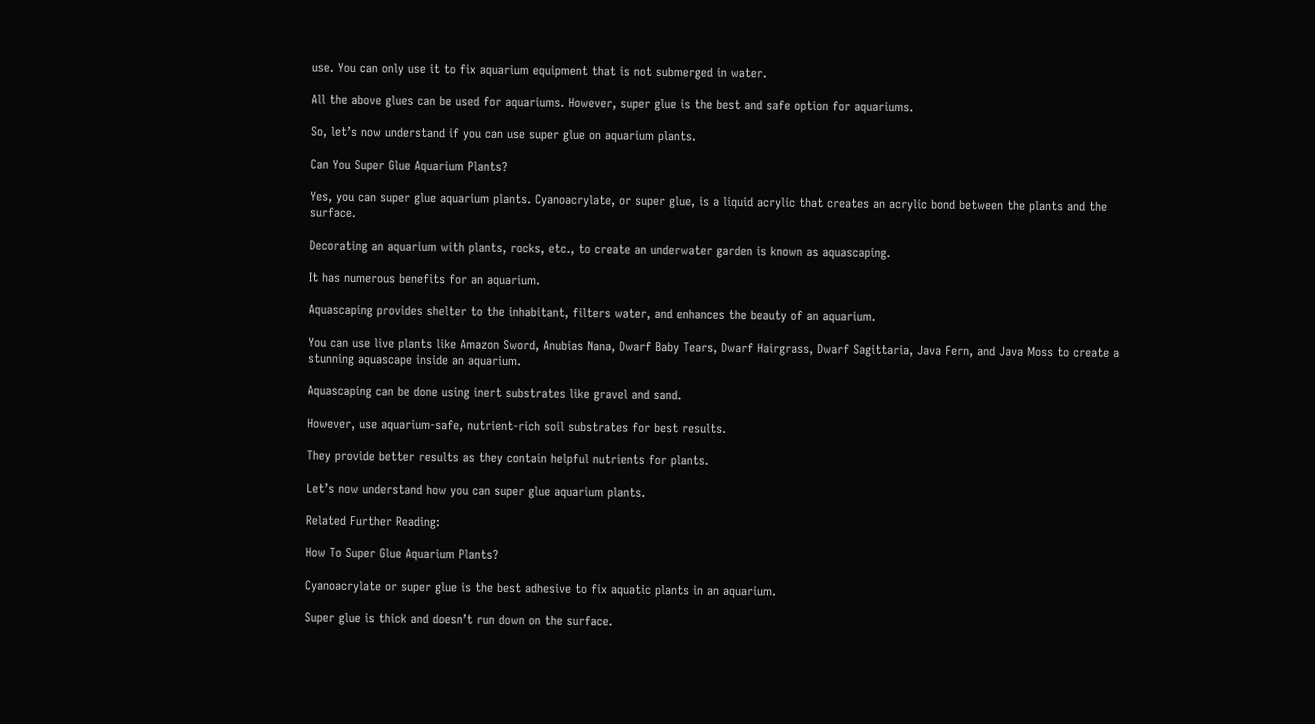use. You can only use it to fix aquarium equipment that is not submerged in water.

All the above glues can be used for aquariums. However, super glue is the best and safe option for aquariums.

So, let’s now understand if you can use super glue on aquarium plants.

Can You Super Glue Aquarium Plants?

Yes, you can super glue aquarium plants. Cyanoacrylate, or super glue, is a liquid acrylic that creates an acrylic bond between the plants and the surface.

Decorating an aquarium with plants, rocks, etc., to create an underwater garden is known as aquascaping.

It has numerous benefits for an aquarium.

Aquascaping provides shelter to the inhabitant, filters water, and enhances the beauty of an aquarium.

You can use live plants like Amazon Sword, Anubias Nana, Dwarf Baby Tears, Dwarf Hairgrass, Dwarf Sagittaria, Java Fern, and Java Moss to create a stunning aquascape inside an aquarium.

Aquascaping can be done using inert substrates like gravel and sand.

However, use aquarium-safe, nutrient-rich soil substrates for best results.

They provide better results as they contain helpful nutrients for plants.

Let’s now understand how you can super glue aquarium plants.

Related Further Reading:

How To Super Glue Aquarium Plants?

Cyanoacrylate or super glue is the best adhesive to fix aquatic plants in an aquarium.

Super glue is thick and doesn’t run down on the surface.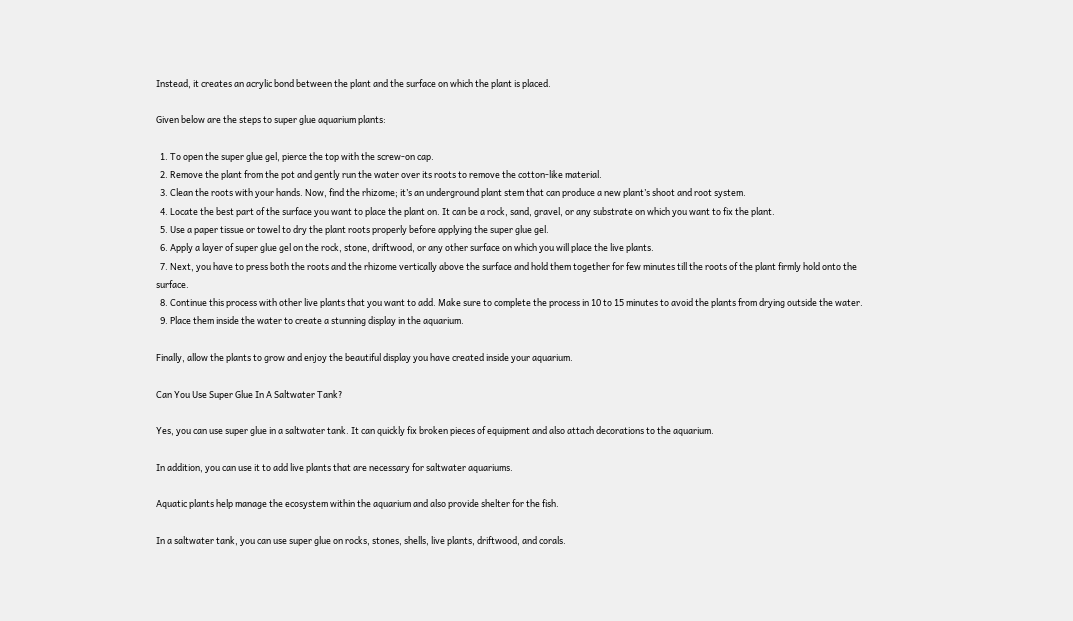Instead, it creates an acrylic bond between the plant and the surface on which the plant is placed.

Given below are the steps to super glue aquarium plants:

  1. To open the super glue gel, pierce the top with the screw-on cap.
  2. Remove the plant from the pot and gently run the water over its roots to remove the cotton-like material.
  3. Clean the roots with your hands. Now, find the rhizome; it’s an underground plant stem that can produce a new plant’s shoot and root system.
  4. Locate the best part of the surface you want to place the plant on. It can be a rock, sand, gravel, or any substrate on which you want to fix the plant.
  5. Use a paper tissue or towel to dry the plant roots properly before applying the super glue gel.
  6. Apply a layer of super glue gel on the rock, stone, driftwood, or any other surface on which you will place the live plants.
  7. Next, you have to press both the roots and the rhizome vertically above the surface and hold them together for few minutes till the roots of the plant firmly hold onto the surface.
  8. Continue this process with other live plants that you want to add. Make sure to complete the process in 10 to 15 minutes to avoid the plants from drying outside the water.
  9. Place them inside the water to create a stunning display in the aquarium.

Finally, allow the plants to grow and enjoy the beautiful display you have created inside your aquarium.

Can You Use Super Glue In A Saltwater Tank?

Yes, you can use super glue in a saltwater tank. It can quickly fix broken pieces of equipment and also attach decorations to the aquarium.

In addition, you can use it to add live plants that are necessary for saltwater aquariums.

Aquatic plants help manage the ecosystem within the aquarium and also provide shelter for the fish.

In a saltwater tank, you can use super glue on rocks, stones, shells, live plants, driftwood, and corals.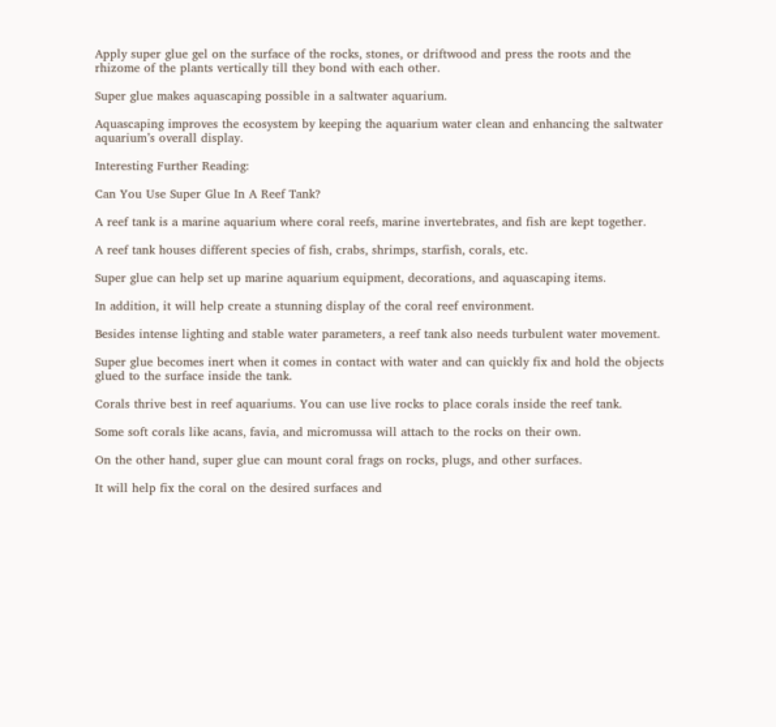Apply super glue gel on the surface of the rocks, stones, or driftwood and press the roots and the rhizome of the plants vertically till they bond with each other.

Super glue makes aquascaping possible in a saltwater aquarium.

Aquascaping improves the ecosystem by keeping the aquarium water clean and enhancing the saltwater aquarium’s overall display.

Interesting Further Reading:

Can You Use Super Glue In A Reef Tank?

A reef tank is a marine aquarium where coral reefs, marine invertebrates, and fish are kept together.

A reef tank houses different species of fish, crabs, shrimps, starfish, corals, etc.

Super glue can help set up marine aquarium equipment, decorations, and aquascaping items.

In addition, it will help create a stunning display of the coral reef environment.

Besides intense lighting and stable water parameters, a reef tank also needs turbulent water movement.

Super glue becomes inert when it comes in contact with water and can quickly fix and hold the objects glued to the surface inside the tank.

Corals thrive best in reef aquariums. You can use live rocks to place corals inside the reef tank.

Some soft corals like acans, favia, and micromussa will attach to the rocks on their own.

On the other hand, super glue can mount coral frags on rocks, plugs, and other surfaces.

It will help fix the coral on the desired surfaces and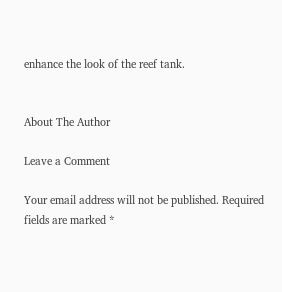enhance the look of the reef tank.


About The Author

Leave a Comment

Your email address will not be published. Required fields are marked *